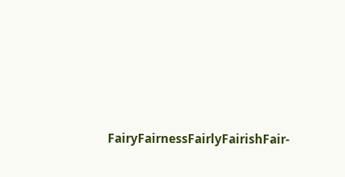FairyFairnessFairlyFairishFair-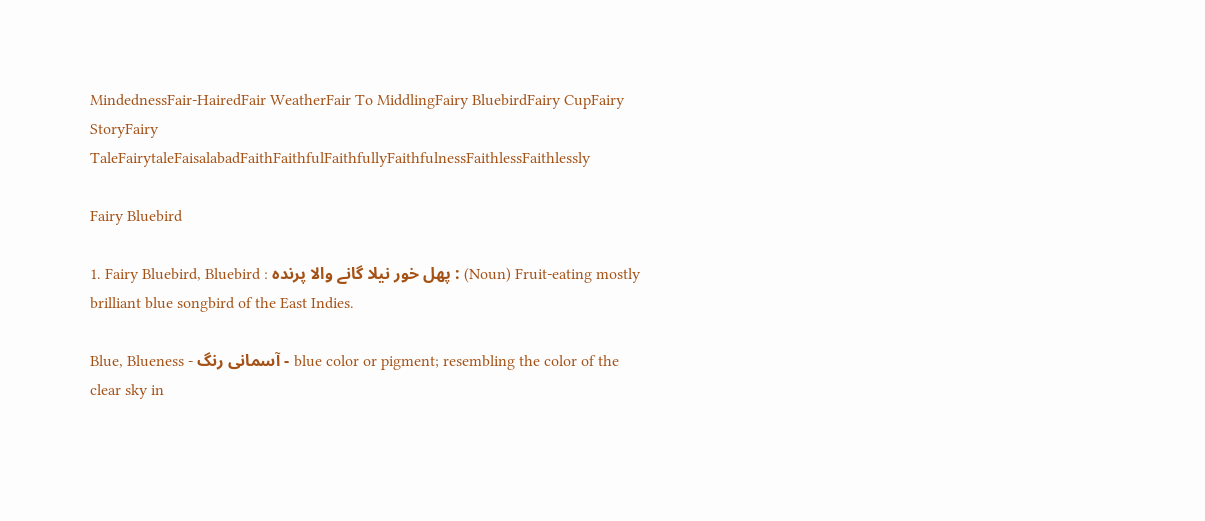MindednessFair-HairedFair WeatherFair To MiddlingFairy BluebirdFairy CupFairy StoryFairy TaleFairytaleFaisalabadFaithFaithfulFaithfullyFaithfulnessFaithlessFaithlessly

Fairy Bluebird

1. Fairy Bluebird, Bluebird : پھل خور نیلا گانے والا پرندہ : (Noun) Fruit-eating mostly brilliant blue songbird of the East Indies.

Blue, Blueness - آسمانی رنگ - blue color or pigment; resembling the color of the clear sky in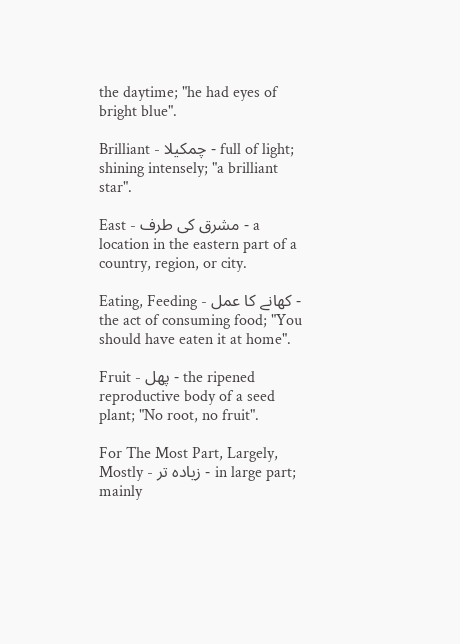the daytime; "he had eyes of bright blue".

Brilliant - چمکیلا - full of light; shining intensely; "a brilliant star".

East - مشرق کی طرف - a location in the eastern part of a country, region, or city.

Eating, Feeding - کھانے کا عمل - the act of consuming food; "You should have eaten it at home".

Fruit - پھل - the ripened reproductive body of a seed plant; "No root, no fruit".

For The Most Part, Largely, Mostly - زیادہ تر - in large part; mainly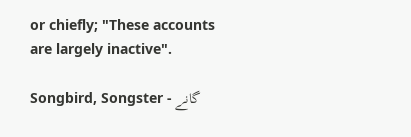or chiefly; "These accounts are largely inactive".

Songbird, Songster - گانے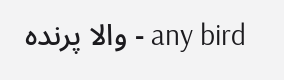والا پرندہ - any bird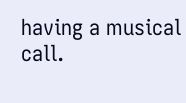having a musical call.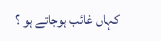کہاں غائب ہوجاتے ہو ؟